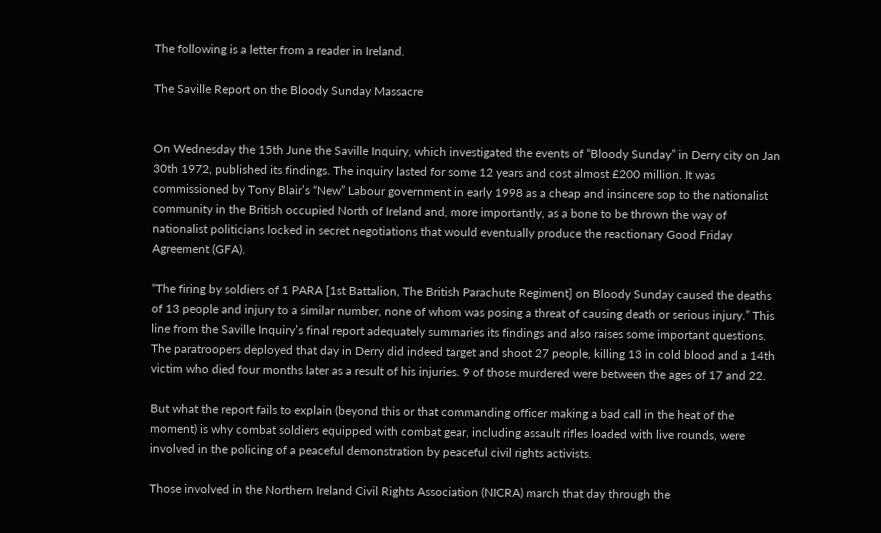The following is a letter from a reader in Ireland.

The Saville Report on the Bloody Sunday Massacre


On Wednesday the 15th June the Saville Inquiry, which investigated the events of “Bloody Sunday” in Derry city on Jan 30th 1972, published its findings. The inquiry lasted for some 12 years and cost almost £200 million. It was commissioned by Tony Blair’s “New” Labour government in early 1998 as a cheap and insincere sop to the nationalist community in the British occupied North of Ireland and, more importantly, as a bone to be thrown the way of nationalist politicians locked in secret negotiations that would eventually produce the reactionary Good Friday Agreement (GFA).

“The firing by soldiers of 1 PARA [1st Battalion, The British Parachute Regiment] on Bloody Sunday caused the deaths of 13 people and injury to a similar number, none of whom was posing a threat of causing death or serious injury.” This line from the Saville Inquiry’s final report adequately summaries its findings and also raises some important questions. The paratroopers deployed that day in Derry did indeed target and shoot 27 people, killing 13 in cold blood and a 14th victim who died four months later as a result of his injuries. 9 of those murdered were between the ages of 17 and 22.

But what the report fails to explain (beyond this or that commanding officer making a bad call in the heat of the moment) is why combat soldiers equipped with combat gear, including assault rifles loaded with live rounds, were involved in the policing of a peaceful demonstration by peaceful civil rights activists.

Those involved in the Northern Ireland Civil Rights Association (NICRA) march that day through the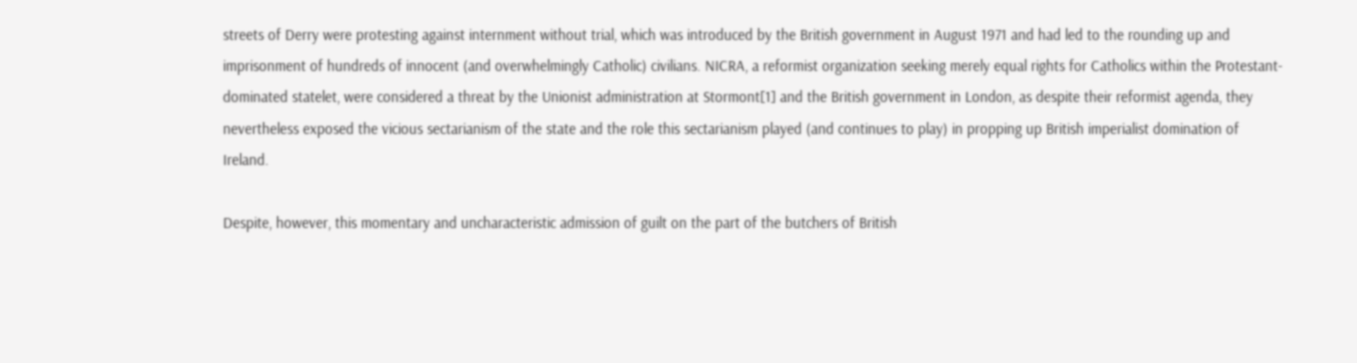streets of Derry were protesting against internment without trial, which was introduced by the British government in August 1971 and had led to the rounding up and imprisonment of hundreds of innocent (and overwhelmingly Catholic) civilians. NICRA, a reformist organization seeking merely equal rights for Catholics within the Protestant-dominated statelet, were considered a threat by the Unionist administration at Stormont[1] and the British government in London, as despite their reformist agenda, they nevertheless exposed the vicious sectarianism of the state and the role this sectarianism played (and continues to play) in propping up British imperialist domination of Ireland.

Despite, however, this momentary and uncharacteristic admission of guilt on the part of the butchers of British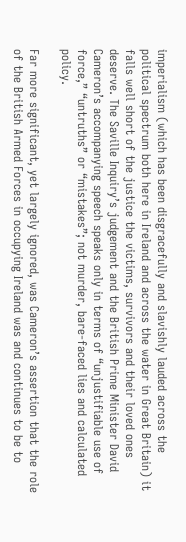imperialism (which has been disgracefully and slavishly lauded across the political spectrum both here in Ireland and across the water in Great Britain) it falls well short of the justice the victims, survivors and their loved ones deserve. The Saville Inquiry’s judgement and the British Prime Minister David Cameron’s accompanying speech speaks only in terms of “unjustifiable use of force,” “untruths” or “mistakes”; not murder, bare-faced lies and calculated policy.

Far more significant, yet largely ignored, was Cameron’s assertion that the role of the British Armed Forces in occupying Ireland was and continues to be to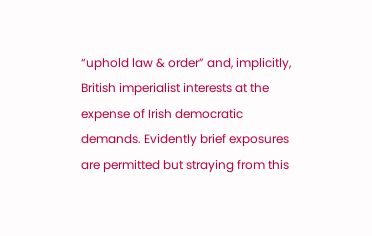“uphold law & order” and, implicitly, British imperialist interests at the expense of Irish democratic demands. Evidently brief exposures are permitted but straying from this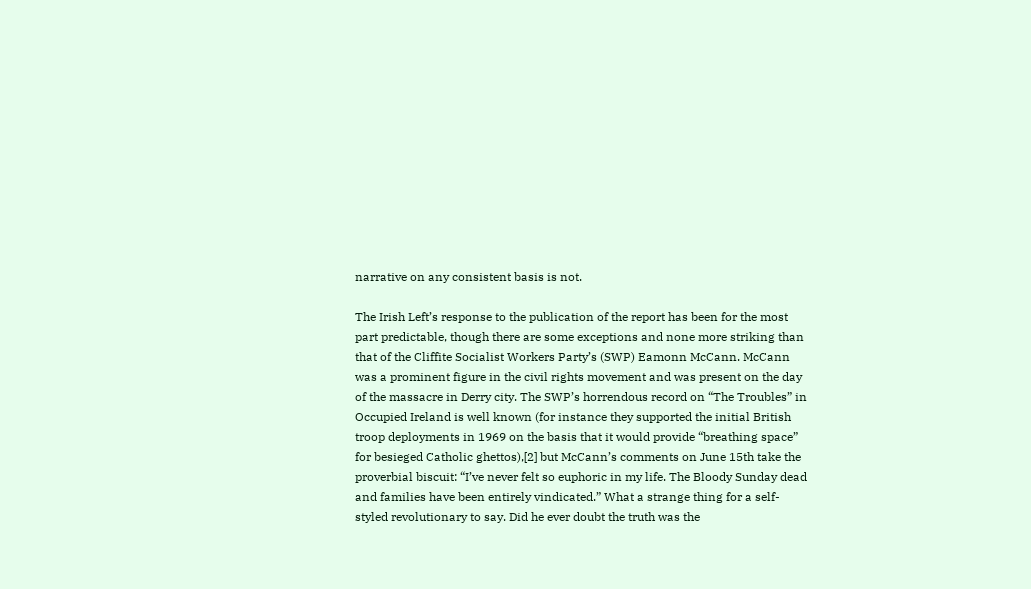narrative on any consistent basis is not.

The Irish Left’s response to the publication of the report has been for the most part predictable, though there are some exceptions and none more striking than that of the Cliffite Socialist Workers Party’s (SWP) Eamonn McCann. McCann was a prominent figure in the civil rights movement and was present on the day of the massacre in Derry city. The SWP’s horrendous record on “The Troubles” in Occupied Ireland is well known (for instance they supported the initial British troop deployments in 1969 on the basis that it would provide “breathing space” for besieged Catholic ghettos),[2] but McCann’s comments on June 15th take the proverbial biscuit: “I’ve never felt so euphoric in my life. The Bloody Sunday dead and families have been entirely vindicated.” What a strange thing for a self-styled revolutionary to say. Did he ever doubt the truth was the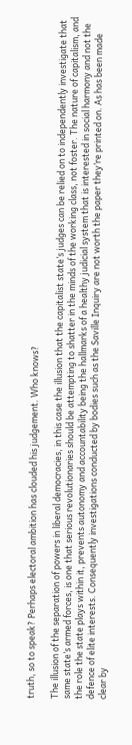truth, so to speak? Perhaps electoral ambition has clouded his judgement. Who knows?

The illusion of the separation of powers in liberal democracies, in this case the illusion that the capitalist state’s judges can be relied on to independently investigate that same state’s armed forces, is one that serious revolutionaries should be attempting to shatter in the minds of the working class, not foster. The nature of capitalism, and the role the state plays within it, prevents autonomy and accountability being the hallmarks of a healthy judicial system that is interested in social harmony and not the defence of elite interests. Consequently investigations conducted by bodies such as the Saville Inquiry are not worth the paper they’re printed on. As has been made clear by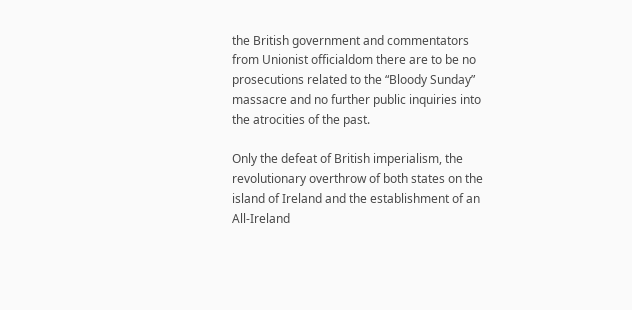the British government and commentators from Unionist officialdom there are to be no prosecutions related to the “Bloody Sunday” massacre and no further public inquiries into the atrocities of the past.

Only the defeat of British imperialism, the revolutionary overthrow of both states on the island of Ireland and the establishment of an All-Ireland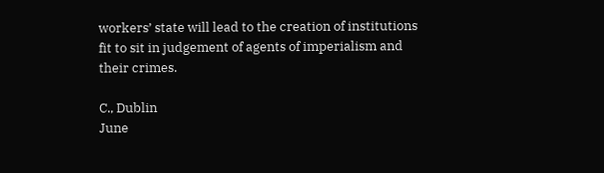workers’ state will lead to the creation of institutions fit to sit in judgement of agents of imperialism and their crimes.

C., Dublin
June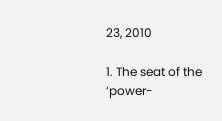23, 2010

1. The seat of the ‘power-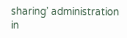sharing’ administration in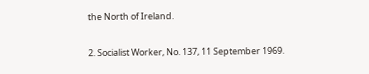the North of Ireland.

2. Socialist Worker, No. 137, 11 September 1969.